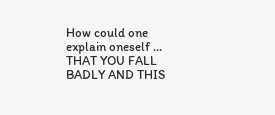How could one explain oneself ...                                THAT YOU FALL BADLY AND THIS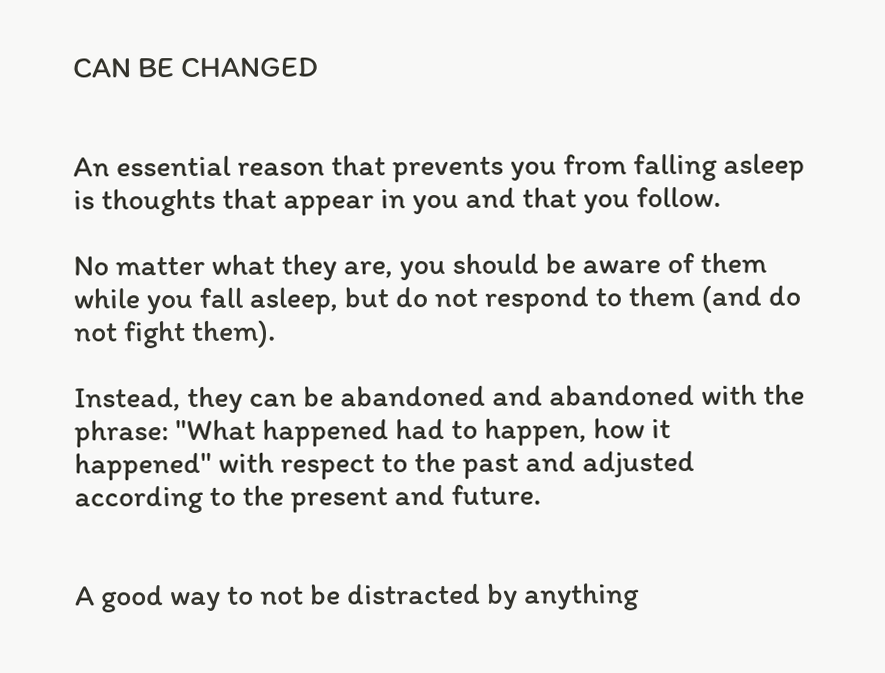CAN BE CHANGED


An essential reason that prevents you from falling asleep is thoughts that appear in you and that you follow.

No matter what they are, you should be aware of them while you fall asleep, but do not respond to them (and do not fight them).

Instead, they can be abandoned and abandoned with the phrase: "What happened had to happen, how it happened" with respect to the past and adjusted according to the present and future.


A good way to not be distracted by anything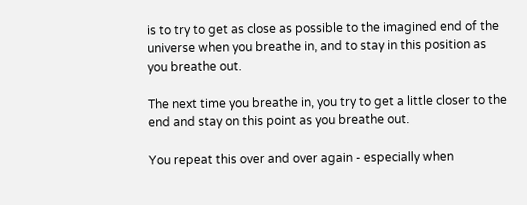is to try to get as close as possible to the imagined end of the universe when you breathe in, and to stay in this position as you breathe out.

The next time you breathe in, you try to get a little closer to the end and stay on this point as you breathe out.

You repeat this over and over again - especially when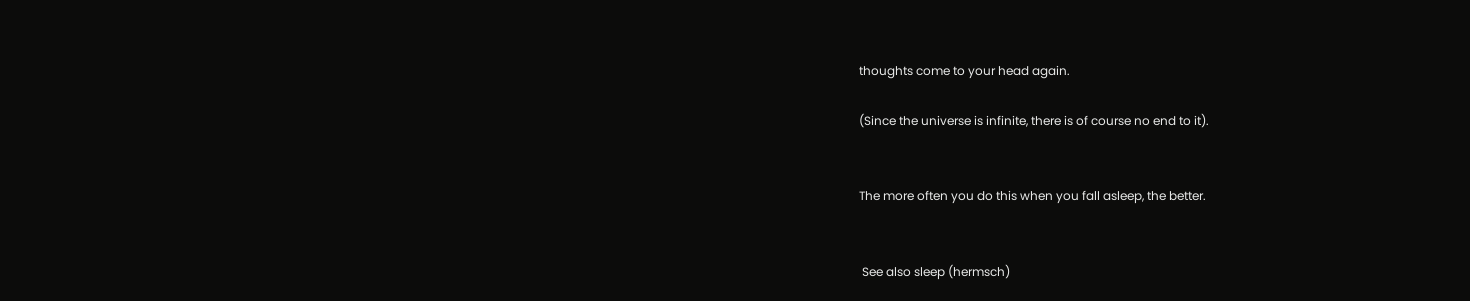thoughts come to your head again.

(Since the universe is infinite, there is of course no end to it).


The more often you do this when you fall asleep, the better.


 See also sleep (hermsch)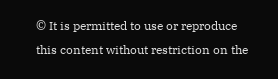© It is permitted to use or reproduce this content without restriction on the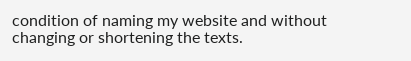condition of naming my website and without changing or shortening the texts.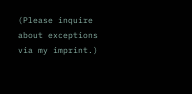(Please inquire about exceptions via my imprint.)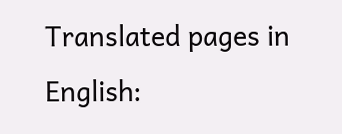Translated pages in English: